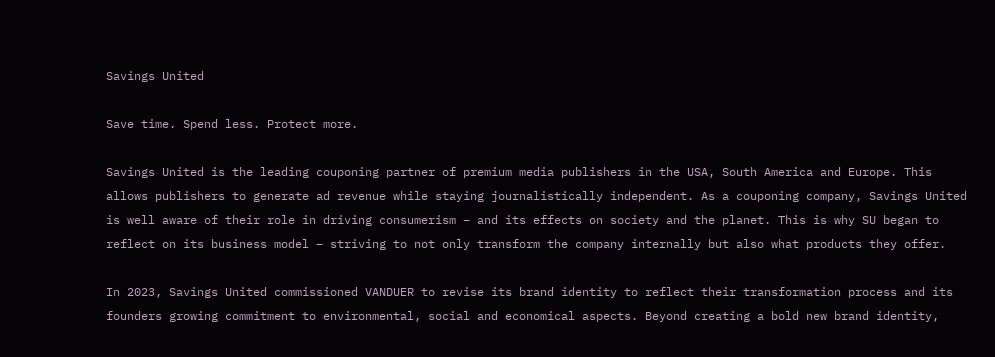Savings United

Save time. Spend less. Protect more.

Savings United is the leading couponing partner of premium media publishers in the USA, South America and Europe. This allows publishers to generate ad revenue while staying journalistically independent. As a couponing company, Savings United is well aware of their role in driving consumerism – and its effects on society and the planet. This is why SU began to reflect on its business model – striving to not only transform the company internally but also what products they offer.

In 2023, Savings United commissioned VANDUER to revise its brand identity to reflect their transformation process and its founders growing commitment to environmental, social and economical aspects. Beyond creating a bold new brand identity,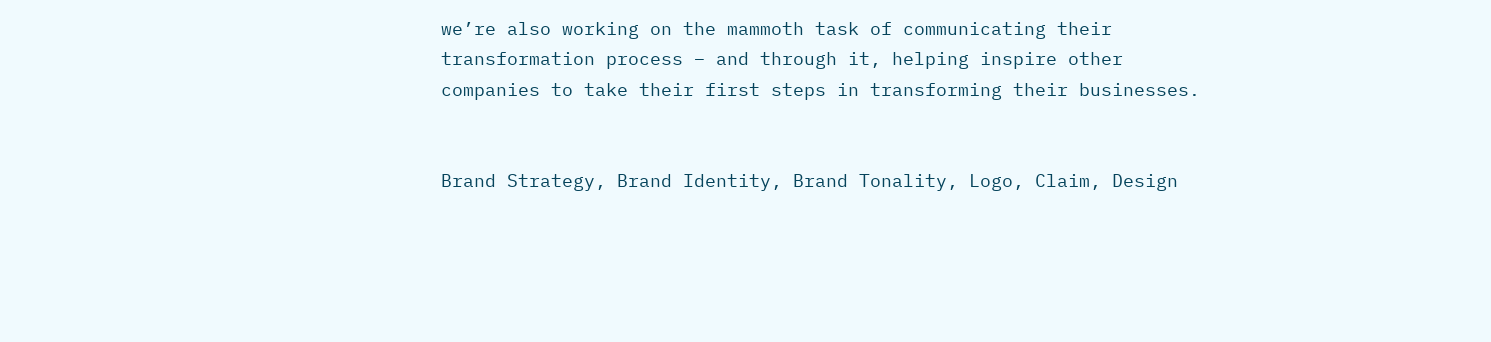we’re also working on the mammoth task of communicating their transformation process – and through it, helping inspire other companies to take their first steps in transforming their businesses.


Brand Strategy, Brand Identity, Brand Tonality, Logo, Claim, Design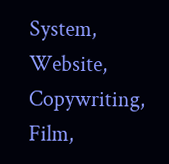System, Website, Copywriting, Film,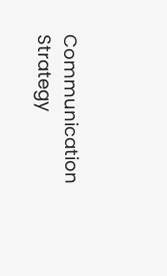Communication Strategy